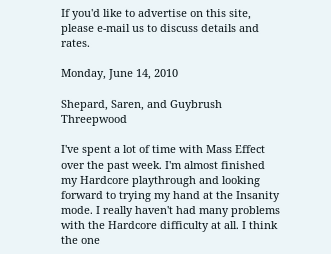If you'd like to advertise on this site, please e-mail us to discuss details and rates.

Monday, June 14, 2010

Shepard, Saren, and Guybrush Threepwood

I've spent a lot of time with Mass Effect over the past week. I'm almost finished my Hardcore playthrough and looking forward to trying my hand at the Insanity mode. I really haven't had many problems with the Hardcore difficulty at all. I think the one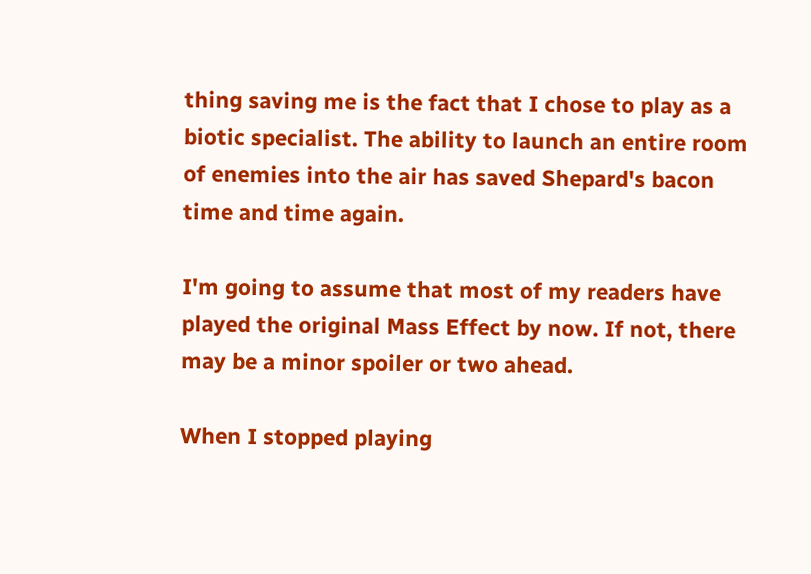thing saving me is the fact that I chose to play as a biotic specialist. The ability to launch an entire room of enemies into the air has saved Shepard's bacon time and time again.

I'm going to assume that most of my readers have played the original Mass Effect by now. If not, there may be a minor spoiler or two ahead.

When I stopped playing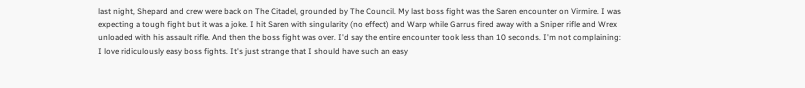last night, Shepard and crew were back on The Citadel, grounded by The Council. My last boss fight was the Saren encounter on Virmire. I was expecting a tough fight but it was a joke. I hit Saren with singularity (no effect) and Warp while Garrus fired away with a Sniper rifle and Wrex unloaded with his assault rifle. And then the boss fight was over. I'd say the entire encounter took less than 10 seconds. I'm not complaining: I love ridiculously easy boss fights. It's just strange that I should have such an easy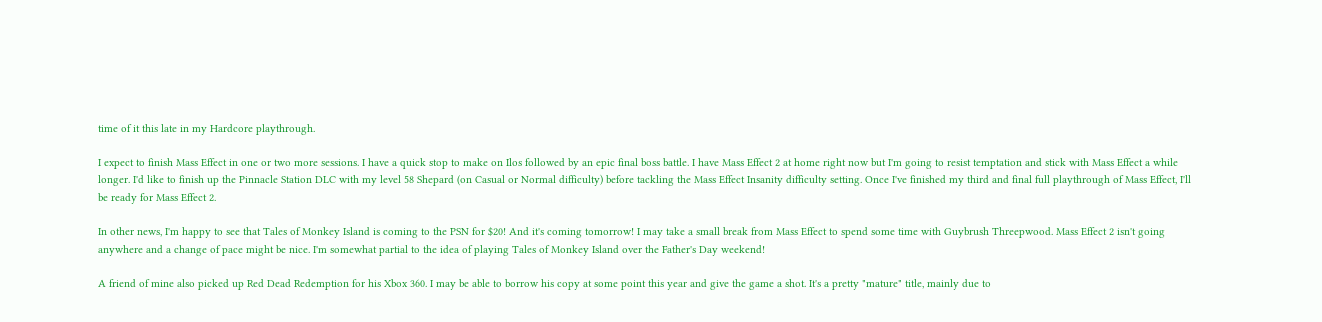time of it this late in my Hardcore playthrough.

I expect to finish Mass Effect in one or two more sessions. I have a quick stop to make on Ilos followed by an epic final boss battle. I have Mass Effect 2 at home right now but I'm going to resist temptation and stick with Mass Effect a while longer. I'd like to finish up the Pinnacle Station DLC with my level 58 Shepard (on Casual or Normal difficulty) before tackling the Mass Effect Insanity difficulty setting. Once I've finished my third and final full playthrough of Mass Effect, I'll be ready for Mass Effect 2.

In other news, I'm happy to see that Tales of Monkey Island is coming to the PSN for $20! And it's coming tomorrow! I may take a small break from Mass Effect to spend some time with Guybrush Threepwood. Mass Effect 2 isn't going anywhere and a change of pace might be nice. I'm somewhat partial to the idea of playing Tales of Monkey Island over the Father's Day weekend!

A friend of mine also picked up Red Dead Redemption for his Xbox 360. I may be able to borrow his copy at some point this year and give the game a shot. It's a pretty "mature" title, mainly due to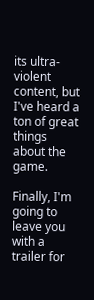its ultra-violent content, but I've heard a ton of great things about the game.

Finally, I'm going to leave you with a trailer for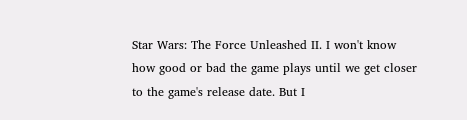Star Wars: The Force Unleashed II. I won't know how good or bad the game plays until we get closer to the game's release date. But I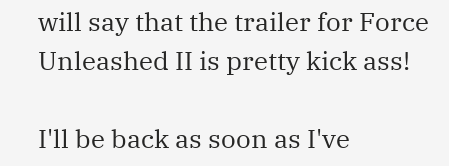will say that the trailer for Force Unleashed II is pretty kick ass!

I'll be back as soon as I've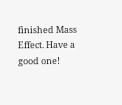finished Mass Effect. Have a good one!